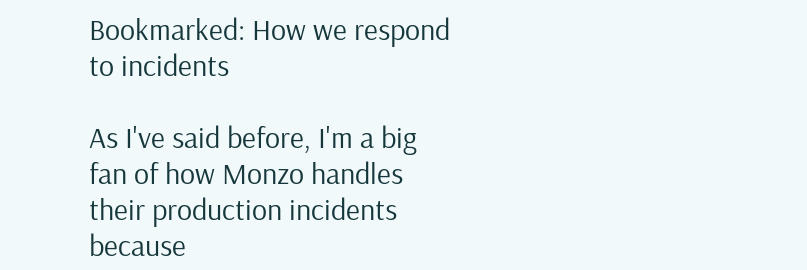Bookmarked: How we respond to incidents

As I've said before, I'm a big fan of how Monzo handles their production incidents because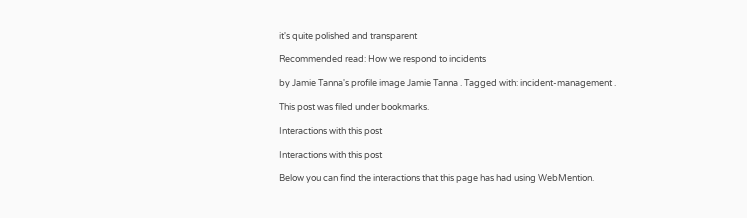it's quite polished and transparent

Recommended read: How we respond to incidents

by Jamie Tanna's profile image Jamie Tanna . Tagged with: incident-management .

This post was filed under bookmarks.

Interactions with this post

Interactions with this post

Below you can find the interactions that this page has had using WebMention.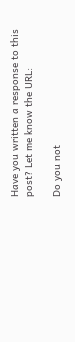Have you written a response to this post? Let me know the URL:

Do you not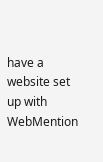have a website set up with WebMention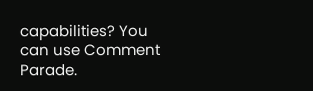capabilities? You can use Comment Parade.